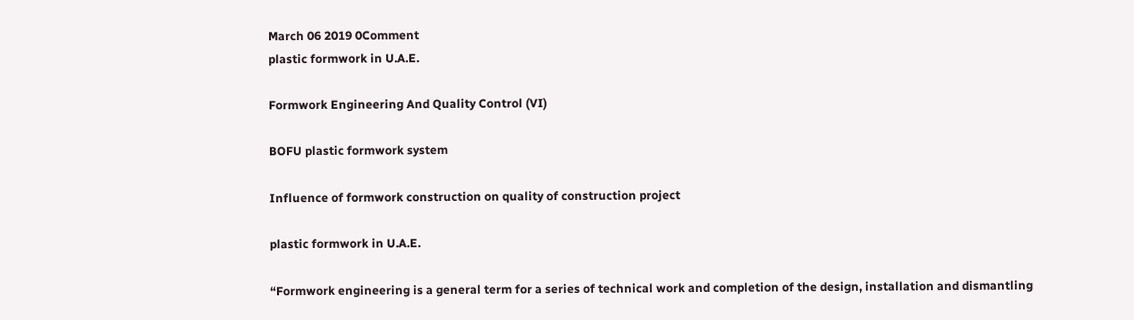March 06 2019 0Comment
plastic formwork in U.A.E.

Formwork Engineering And Quality Control (VI)

BOFU plastic formwork system

Influence of formwork construction on quality of construction project

plastic formwork in U.A.E.

“Formwork engineering is a general term for a series of technical work and completion of the design, installation and dismantling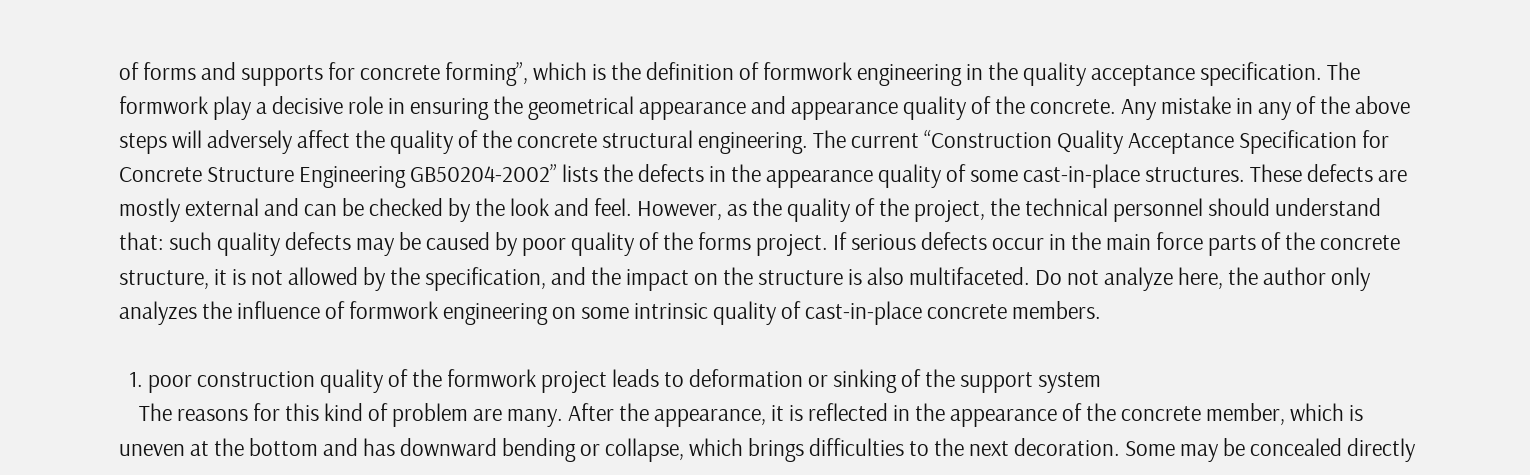of forms and supports for concrete forming”, which is the definition of formwork engineering in the quality acceptance specification. The formwork play a decisive role in ensuring the geometrical appearance and appearance quality of the concrete. Any mistake in any of the above steps will adversely affect the quality of the concrete structural engineering. The current “Construction Quality Acceptance Specification for Concrete Structure Engineering GB50204-2002” lists the defects in the appearance quality of some cast-in-place structures. These defects are mostly external and can be checked by the look and feel. However, as the quality of the project, the technical personnel should understand that: such quality defects may be caused by poor quality of the forms project. If serious defects occur in the main force parts of the concrete structure, it is not allowed by the specification, and the impact on the structure is also multifaceted. Do not analyze here, the author only analyzes the influence of formwork engineering on some intrinsic quality of cast-in-place concrete members.

  1. poor construction quality of the formwork project leads to deformation or sinking of the support system
    The reasons for this kind of problem are many. After the appearance, it is reflected in the appearance of the concrete member, which is uneven at the bottom and has downward bending or collapse, which brings difficulties to the next decoration. Some may be concealed directly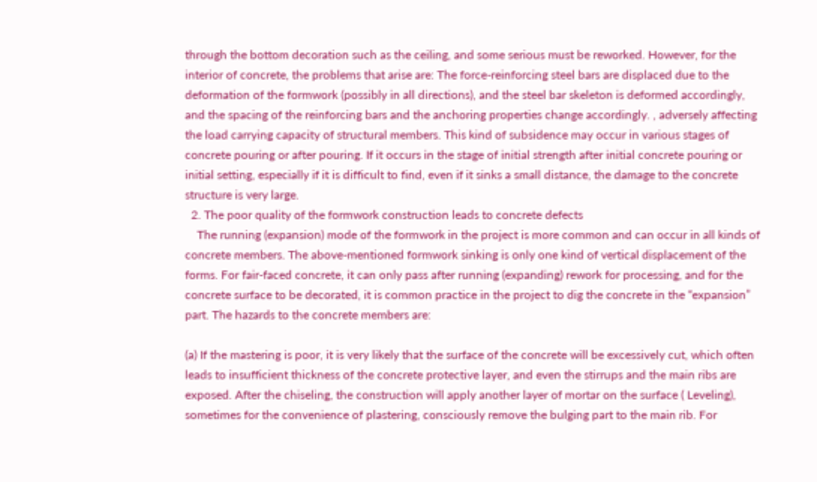through the bottom decoration such as the ceiling, and some serious must be reworked. However, for the interior of concrete, the problems that arise are: The force-reinforcing steel bars are displaced due to the deformation of the formwork (possibly in all directions), and the steel bar skeleton is deformed accordingly, and the spacing of the reinforcing bars and the anchoring properties change accordingly. , adversely affecting the load carrying capacity of structural members. This kind of subsidence may occur in various stages of concrete pouring or after pouring. If it occurs in the stage of initial strength after initial concrete pouring or initial setting, especially if it is difficult to find, even if it sinks a small distance, the damage to the concrete structure is very large.
  2. The poor quality of the formwork construction leads to concrete defects
    The running (expansion) mode of the formwork in the project is more common and can occur in all kinds of concrete members. The above-mentioned formwork sinking is only one kind of vertical displacement of the forms. For fair-faced concrete, it can only pass after running (expanding) rework for processing, and for the concrete surface to be decorated, it is common practice in the project to dig the concrete in the “expansion” part. The hazards to the concrete members are:

(a) If the mastering is poor, it is very likely that the surface of the concrete will be excessively cut, which often leads to insufficient thickness of the concrete protective layer, and even the stirrups and the main ribs are exposed. After the chiseling, the construction will apply another layer of mortar on the surface ( Leveling), sometimes for the convenience of plastering, consciously remove the bulging part to the main rib. For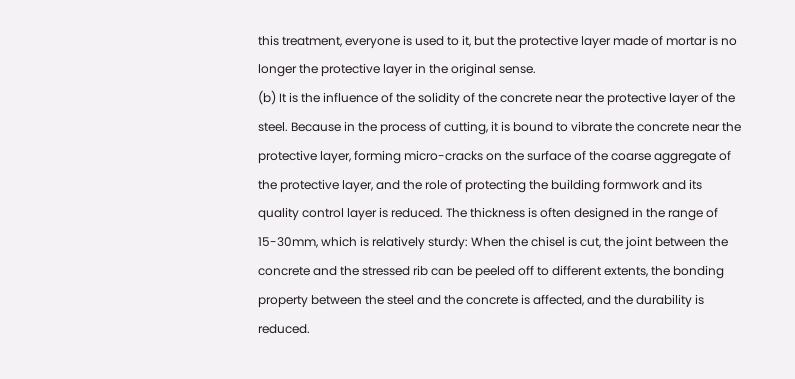this treatment, everyone is used to it, but the protective layer made of mortar is no longer the protective layer in the original sense.
(b) It is the influence of the solidity of the concrete near the protective layer of the steel. Because in the process of cutting, it is bound to vibrate the concrete near the protective layer, forming micro-cracks on the surface of the coarse aggregate of the protective layer, and the role of protecting the building formwork and its quality control layer is reduced. The thickness is often designed in the range of 15-30mm, which is relatively sturdy: When the chisel is cut, the joint between the concrete and the stressed rib can be peeled off to different extents, the bonding property between the steel and the concrete is affected, and the durability is reduced.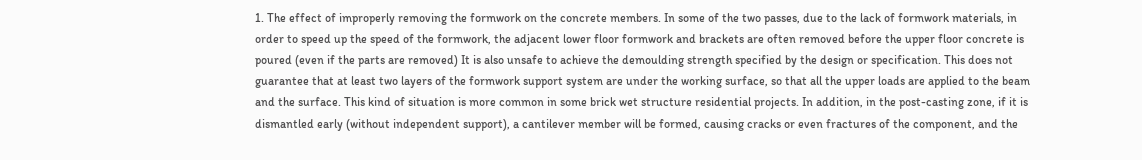1. The effect of improperly removing the formwork on the concrete members. In some of the two passes, due to the lack of formwork materials, in order to speed up the speed of the formwork, the adjacent lower floor formwork and brackets are often removed before the upper floor concrete is poured (even if the parts are removed) It is also unsafe to achieve the demoulding strength specified by the design or specification. This does not guarantee that at least two layers of the formwork support system are under the working surface, so that all the upper loads are applied to the beam and the surface. This kind of situation is more common in some brick wet structure residential projects. In addition, in the post-casting zone, if it is dismantled early (without independent support), a cantilever member will be formed, causing cracks or even fractures of the component, and the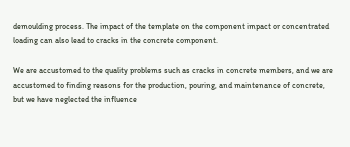demoulding process. The impact of the template on the component impact or concentrated loading can also lead to cracks in the concrete component.

We are accustomed to the quality problems such as cracks in concrete members, and we are accustomed to finding reasons for the production, pouring, and maintenance of concrete, but we have neglected the influence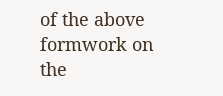of the above formwork on the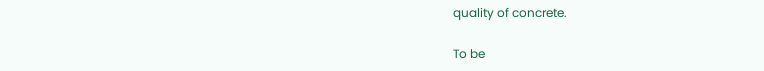quality of concrete.

To be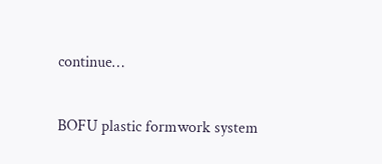continue…

BOFU plastic formwork system